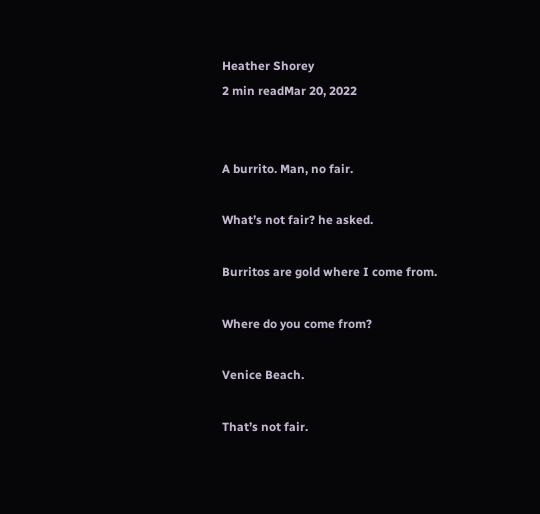Heather Shorey
2 min readMar 20, 2022


A burrito. Man, no fair.

What’s not fair? he asked.

Burritos are gold where I come from.

Where do you come from?

Venice Beach.

That’s not fair.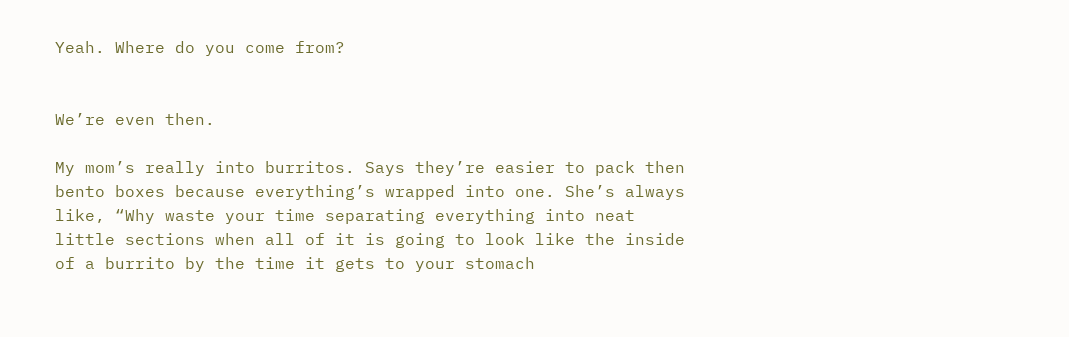Yeah. Where do you come from?


We’re even then.

My mom’s really into burritos. Says they’re easier to pack then bento boxes because everything’s wrapped into one. She’s always like, “Why waste your time separating everything into neat little sections when all of it is going to look like the inside of a burrito by the time it gets to your stomach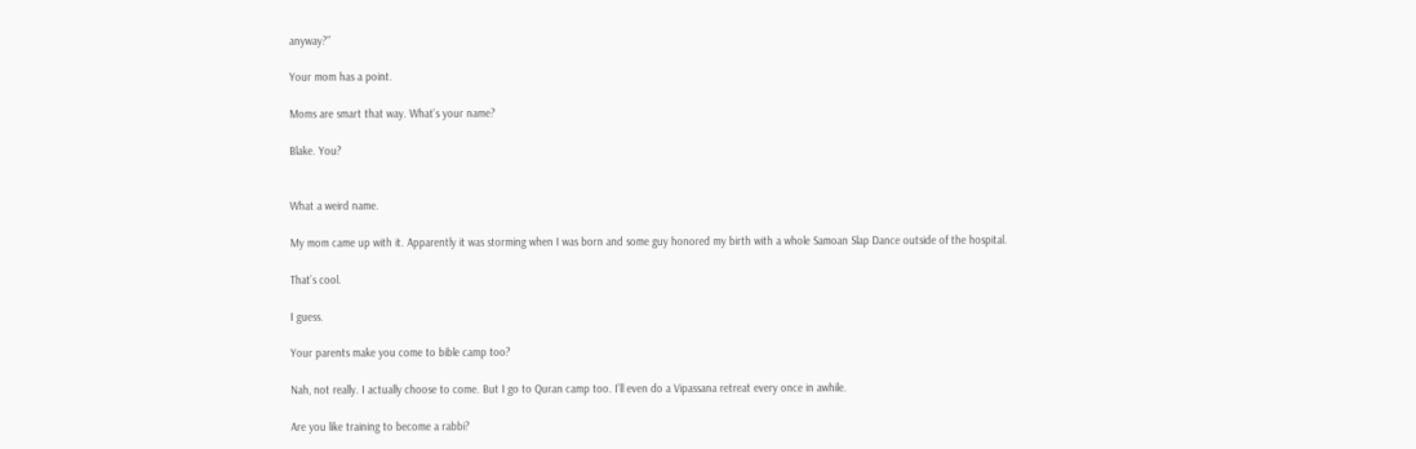anyway?”

Your mom has a point.

Moms are smart that way. What’s your name?

Blake. You?


What a weird name.

My mom came up with it. Apparently it was storming when I was born and some guy honored my birth with a whole Samoan Slap Dance outside of the hospital.

That’s cool.

I guess.

Your parents make you come to bible camp too?

Nah, not really. I actually choose to come. But I go to Quran camp too. I’ll even do a Vipassana retreat every once in awhile.

Are you like training to become a rabbi?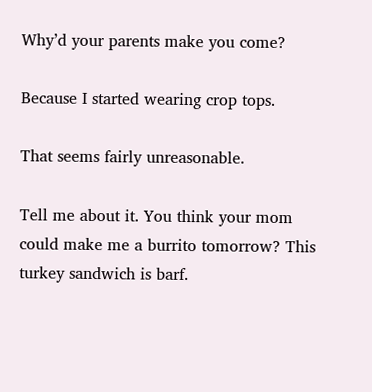Why’d your parents make you come?

Because I started wearing crop tops.

That seems fairly unreasonable.

Tell me about it. You think your mom could make me a burrito tomorrow? This turkey sandwich is barf.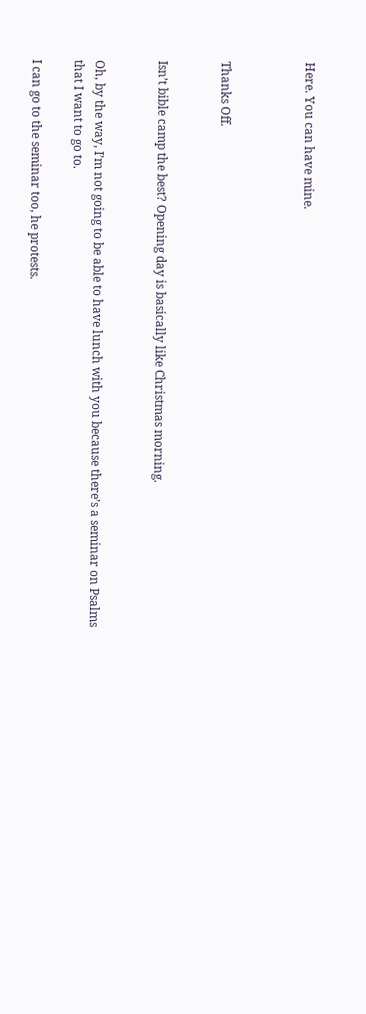Here. You can have mine.



Thanks Off.


Isn’t bible camp the best? Opening day is basically like Christmas morning.


Oh, by the way, I’m not going to be able to have lunch with you because there’s a seminar on Psalms that I want to go to.

I can go to the seminar too, he protests.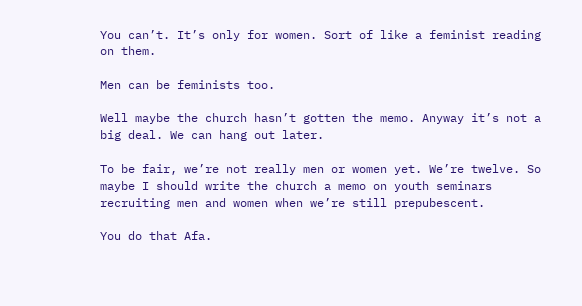You can’t. It’s only for women. Sort of like a feminist reading on them.

Men can be feminists too.

Well maybe the church hasn’t gotten the memo. Anyway it’s not a big deal. We can hang out later.

To be fair, we’re not really men or women yet. We’re twelve. So maybe I should write the church a memo on youth seminars recruiting men and women when we’re still prepubescent.

You do that Afa.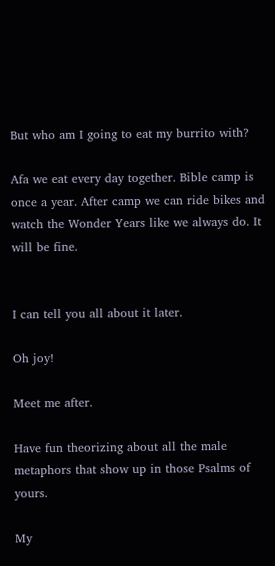But who am I going to eat my burrito with?

Afa we eat every day together. Bible camp is once a year. After camp we can ride bikes and watch the Wonder Years like we always do. It will be fine.


I can tell you all about it later.

Oh joy!

Meet me after.

Have fun theorizing about all the male metaphors that show up in those Psalms of yours.

My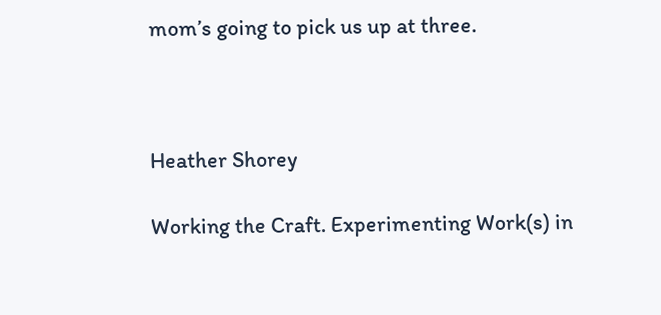mom’s going to pick us up at three.



Heather Shorey

Working the Craft. Experimenting Work(s) in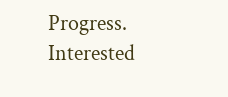Progress. Interested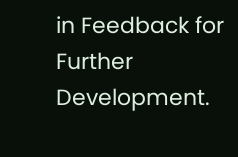in Feedback for Further Development.